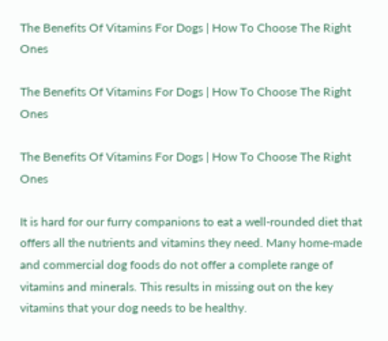The Benefits Of Vitamins For Dogs | How To Choose The Right Ones

The Benefits Of Vitamins For Dogs | How To Choose The Right Ones

The Benefits Of Vitamins For Dogs | How To Choose The Right Ones

It is hard for our furry companions to eat a well-rounded diet that offers all the nutrients and vitamins they need. Many home-made and commercial dog foods do not offer a complete range of vitamins and minerals. This results in missing out on the key vitamins that your dog needs to be healthy.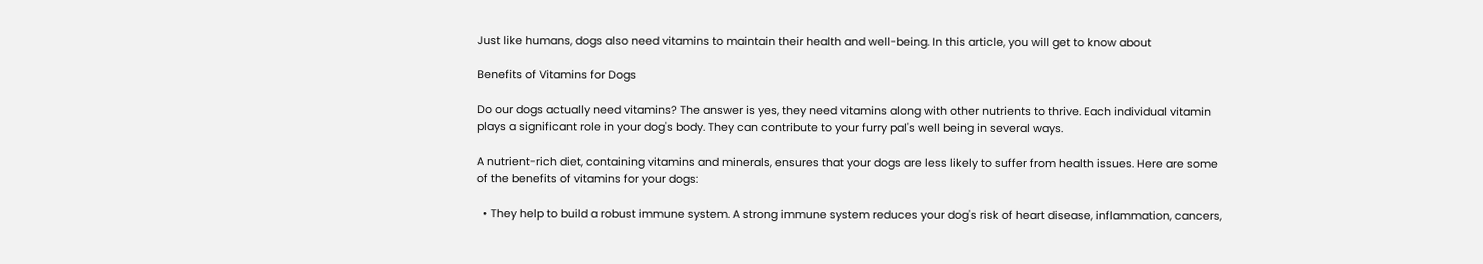Just like humans, dogs also need vitamins to maintain their health and well-being. In this article, you will get to know about

Benefits of Vitamins for Dogs

Do our dogs actually need vitamins? The answer is yes, they need vitamins along with other nutrients to thrive. Each individual vitamin plays a significant role in your dog's body. They can contribute to your furry pal's well being in several ways.

A nutrient-rich diet, containing vitamins and minerals, ensures that your dogs are less likely to suffer from health issues. Here are some of the benefits of vitamins for your dogs:

  • They help to build a robust immune system. A strong immune system reduces your dog's risk of heart disease, inflammation, cancers,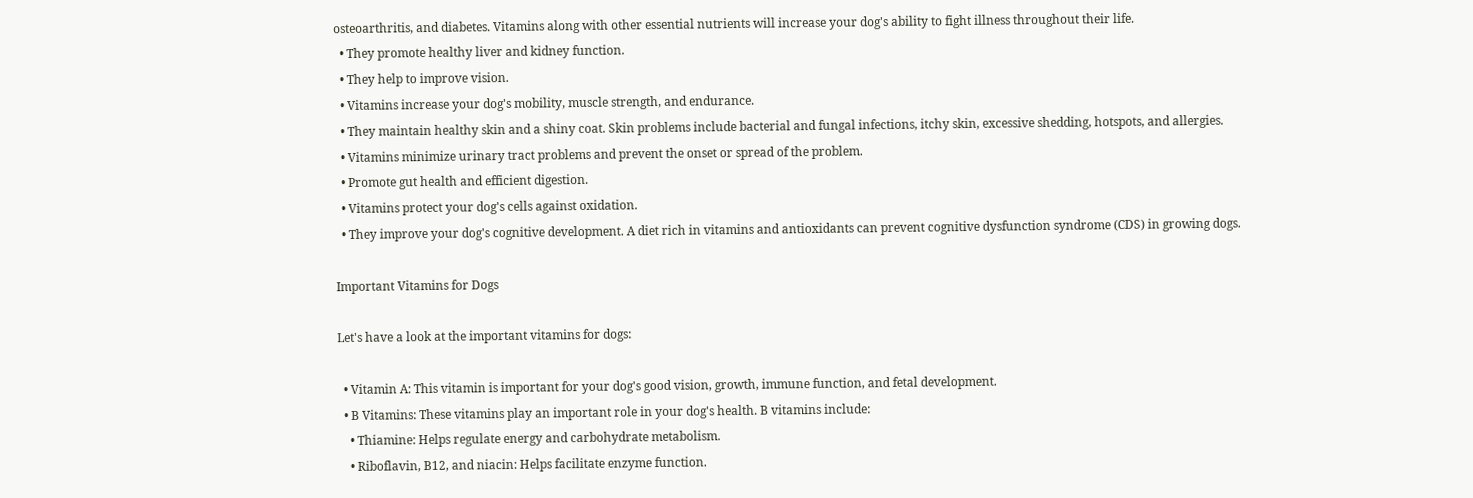osteoarthritis, and diabetes. Vitamins along with other essential nutrients will increase your dog's ability to fight illness throughout their life.
  • They promote healthy liver and kidney function.
  • They help to improve vision.
  • Vitamins increase your dog's mobility, muscle strength, and endurance.
  • They maintain healthy skin and a shiny coat. Skin problems include bacterial and fungal infections, itchy skin, excessive shedding, hotspots, and allergies.
  • Vitamins minimize urinary tract problems and prevent the onset or spread of the problem.
  • Promote gut health and efficient digestion.
  • Vitamins protect your dog's cells against oxidation.
  • They improve your dog's cognitive development. A diet rich in vitamins and antioxidants can prevent cognitive dysfunction syndrome (CDS) in growing dogs.

Important Vitamins for Dogs

Let's have a look at the important vitamins for dogs:

  • Vitamin A: This vitamin is important for your dog's good vision, growth, immune function, and fetal development.
  • B Vitamins: These vitamins play an important role in your dog's health. B vitamins include:
    • Thiamine: Helps regulate energy and carbohydrate metabolism.
    • Riboflavin, B12, and niacin: Helps facilitate enzyme function.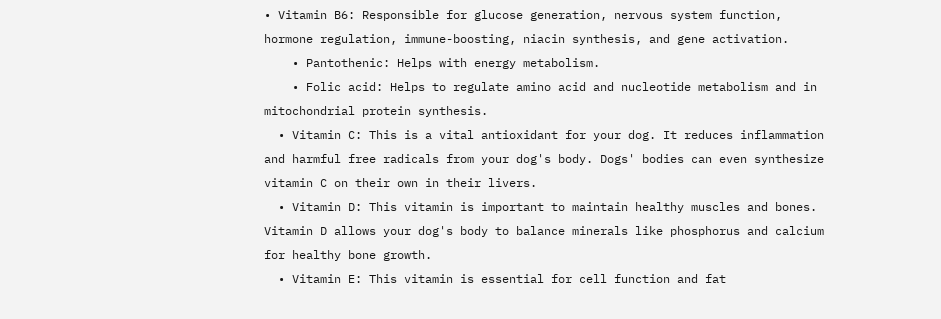• Vitamin B6: Responsible for glucose generation, nervous system function, hormone regulation, immune-boosting, niacin synthesis, and gene activation.
    • Pantothenic: Helps with energy metabolism.
    • Folic acid: Helps to regulate amino acid and nucleotide metabolism and in mitochondrial protein synthesis.
  • Vitamin C: This is a vital antioxidant for your dog. It reduces inflammation and harmful free radicals from your dog's body. Dogs' bodies can even synthesize vitamin C on their own in their livers.
  • Vitamin D: This vitamin is important to maintain healthy muscles and bones. Vitamin D allows your dog's body to balance minerals like phosphorus and calcium for healthy bone growth.
  • Vitamin E: This vitamin is essential for cell function and fat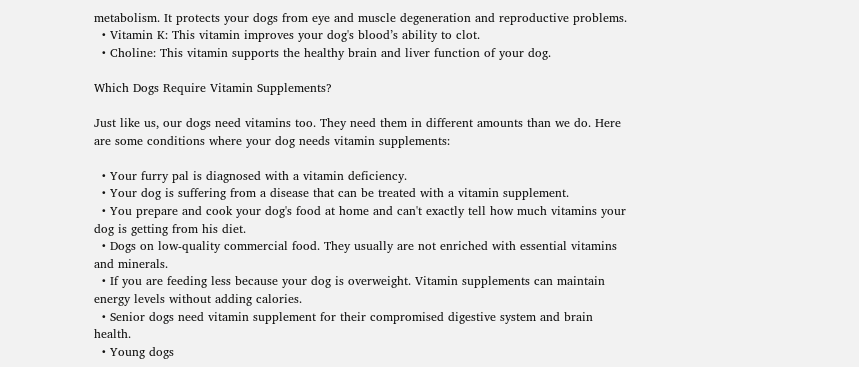metabolism. It protects your dogs from eye and muscle degeneration and reproductive problems.
  • Vitamin K: This vitamin improves your dog's blood’s ability to clot.
  • Choline: This vitamin supports the healthy brain and liver function of your dog.

Which Dogs Require Vitamin Supplements?

Just like us, our dogs need vitamins too. They need them in different amounts than we do. Here are some conditions where your dog needs vitamin supplements:

  • Your furry pal is diagnosed with a vitamin deficiency.
  • Your dog is suffering from a disease that can be treated with a vitamin supplement.
  • You prepare and cook your dog's food at home and can't exactly tell how much vitamins your dog is getting from his diet.
  • Dogs on low-quality commercial food. They usually are not enriched with essential vitamins and minerals.
  • If you are feeding less because your dog is overweight. Vitamin supplements can maintain energy levels without adding calories.
  • Senior dogs need vitamin supplement for their compromised digestive system and brain health.
  • Young dogs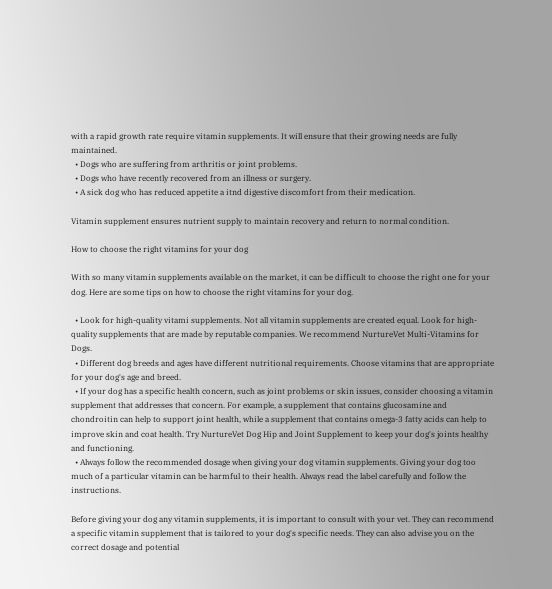with a rapid growth rate require vitamin supplements. It will ensure that their growing needs are fully maintained.
  • Dogs who are suffering from arthritis or joint problems.
  • Dogs who have recently recovered from an illness or surgery.
  • A sick dog who has reduced appetite a itnd digestive discomfort from their medication.

Vitamin supplement ensures nutrient supply to maintain recovery and return to normal condition.

How to choose the right vitamins for your dog

With so many vitamin supplements available on the market, it can be difficult to choose the right one for your dog. Here are some tips on how to choose the right vitamins for your dog.

  • Look for high-quality vitami supplements. Not all vitamin supplements are created equal. Look for high-quality supplements that are made by reputable companies. We recommend NurtureVet Multi-Vitamins for Dogs.
  • Different dog breeds and ages have different nutritional requirements. Choose vitamins that are appropriate for your dog's age and breed.
  • If your dog has a specific health concern, such as joint problems or skin issues, consider choosing a vitamin supplement that addresses that concern. For example, a supplement that contains glucosamine and chondroitin can help to support joint health, while a supplement that contains omega-3 fatty acids can help to improve skin and coat health. Try NurtureVet Dog Hip and Joint Supplement to keep your dog's joints healthy and functioning.
  • Always follow the recommended dosage when giving your dog vitamin supplements. Giving your dog too much of a particular vitamin can be harmful to their health. Always read the label carefully and follow the instructions.

Before giving your dog any vitamin supplements, it is important to consult with your vet. They can recommend a specific vitamin supplement that is tailored to your dog's specific needs. They can also advise you on the correct dosage and potential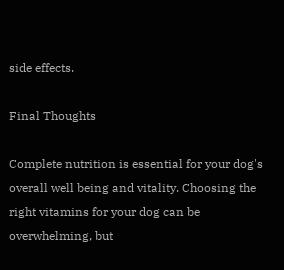side effects.

Final Thoughts

Complete nutrition is essential for your dog's overall well being and vitality. Choosing the right vitamins for your dog can be overwhelming, but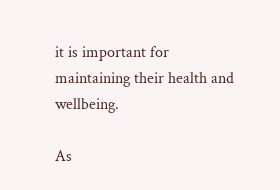it is important for maintaining their health and wellbeing.

As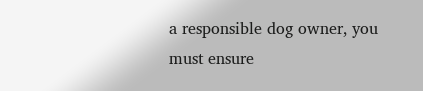a responsible dog owner, you must ensure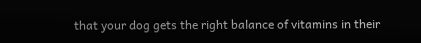that your dog gets the right balance of vitamins in their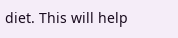diet. This will help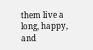them live a long, happy, and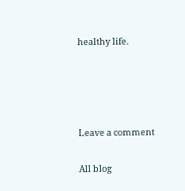healthy life.




Leave a comment

All blog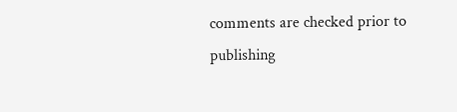comments are checked prior to publishing